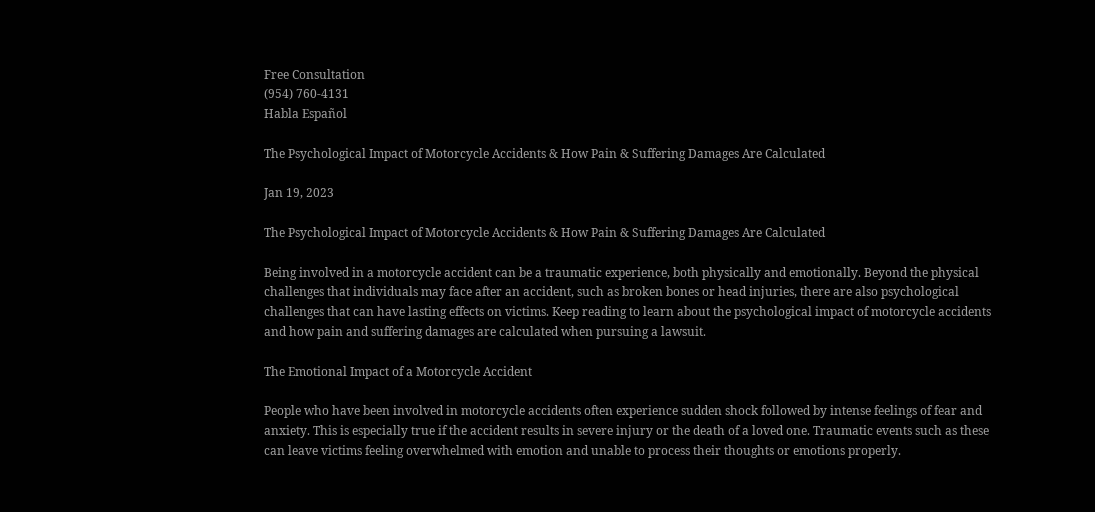Free Consultation
(954) 760-4131
Habla Español

The Psychological Impact of Motorcycle Accidents & How Pain & Suffering Damages Are Calculated

Jan 19, 2023

The Psychological Impact of Motorcycle Accidents & How Pain & Suffering Damages Are Calculated

Being involved in a motorcycle accident can be a traumatic experience, both physically and emotionally. Beyond the physical challenges that individuals may face after an accident, such as broken bones or head injuries, there are also psychological challenges that can have lasting effects on victims. Keep reading to learn about the psychological impact of motorcycle accidents and how pain and suffering damages are calculated when pursuing a lawsuit.

The Emotional Impact of a Motorcycle Accident

People who have been involved in motorcycle accidents often experience sudden shock followed by intense feelings of fear and anxiety. This is especially true if the accident results in severe injury or the death of a loved one. Traumatic events such as these can leave victims feeling overwhelmed with emotion and unable to process their thoughts or emotions properly.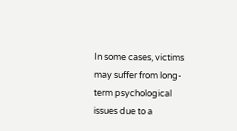In some cases, victims may suffer from long-term psychological issues due to a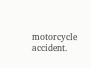motorcycle accident.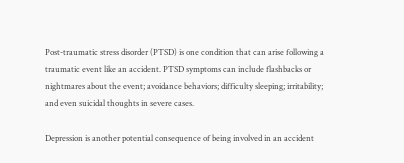Post-traumatic stress disorder (PTSD) is one condition that can arise following a traumatic event like an accident. PTSD symptoms can include flashbacks or nightmares about the event; avoidance behaviors; difficulty sleeping; irritability; and even suicidal thoughts in severe cases.

Depression is another potential consequence of being involved in an accident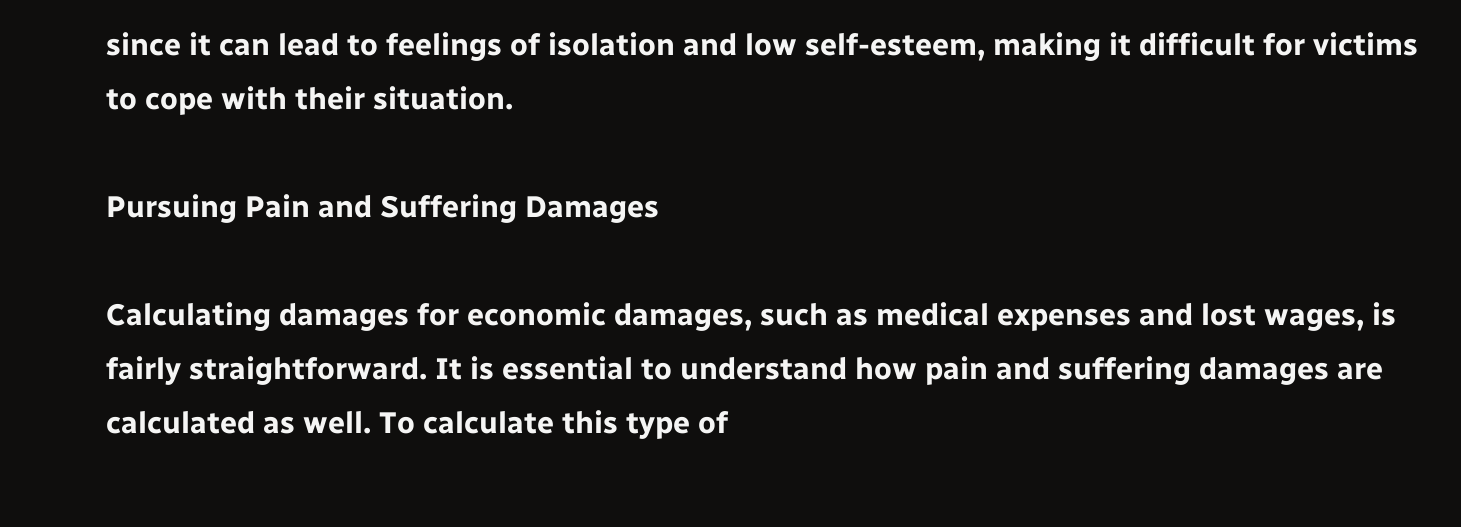since it can lead to feelings of isolation and low self-esteem, making it difficult for victims to cope with their situation.

Pursuing Pain and Suffering Damages

Calculating damages for economic damages, such as medical expenses and lost wages, is fairly straightforward. It is essential to understand how pain and suffering damages are calculated as well. To calculate this type of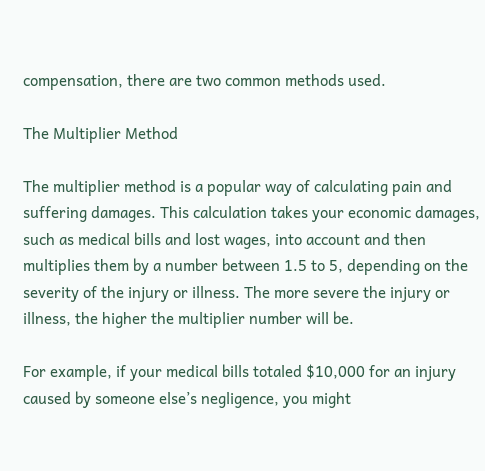compensation, there are two common methods used.

The Multiplier Method

The multiplier method is a popular way of calculating pain and suffering damages. This calculation takes your economic damages, such as medical bills and lost wages, into account and then multiplies them by a number between 1.5 to 5, depending on the severity of the injury or illness. The more severe the injury or illness, the higher the multiplier number will be.

For example, if your medical bills totaled $10,000 for an injury caused by someone else’s negligence, you might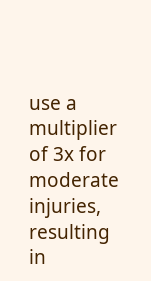use a multiplier of 3x for moderate injuries, resulting in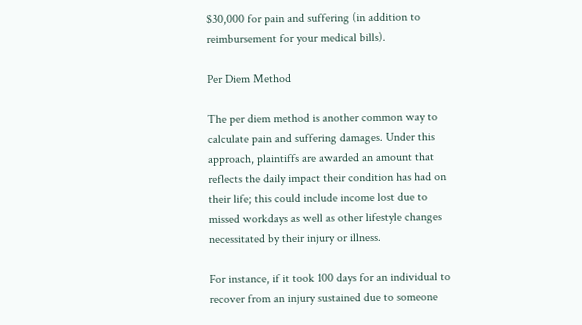$30,000 for pain and suffering (in addition to reimbursement for your medical bills).

Per Diem Method

The per diem method is another common way to calculate pain and suffering damages. Under this approach, plaintiffs are awarded an amount that reflects the daily impact their condition has had on their life; this could include income lost due to missed workdays as well as other lifestyle changes necessitated by their injury or illness.

For instance, if it took 100 days for an individual to recover from an injury sustained due to someone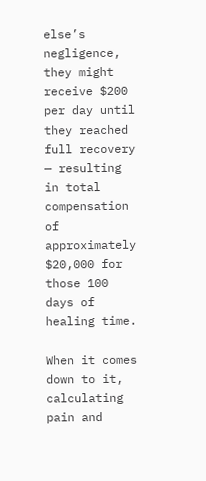else’s negligence, they might receive $200 per day until they reached full recovery — resulting in total compensation of approximately $20,000 for those 100 days of healing time.

When it comes down to it, calculating pain and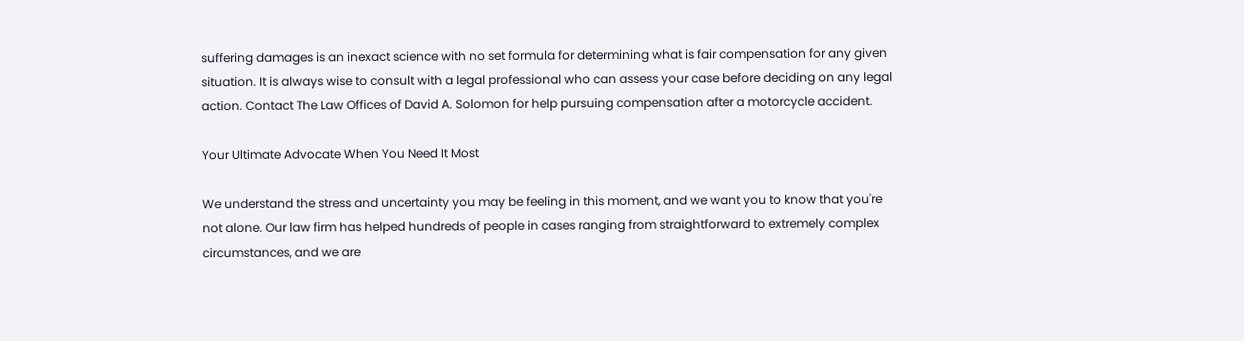suffering damages is an inexact science with no set formula for determining what is fair compensation for any given situation. It is always wise to consult with a legal professional who can assess your case before deciding on any legal action. Contact The Law Offices of David A. Solomon for help pursuing compensation after a motorcycle accident.

Your Ultimate Advocate When You Need It Most

We understand the stress and uncertainty you may be feeling in this moment, and we want you to know that you're not alone. Our law firm has helped hundreds of people in cases ranging from straightforward to extremely complex circumstances, and we are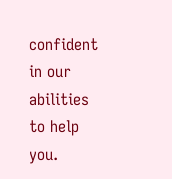confident in our abilities to help you.